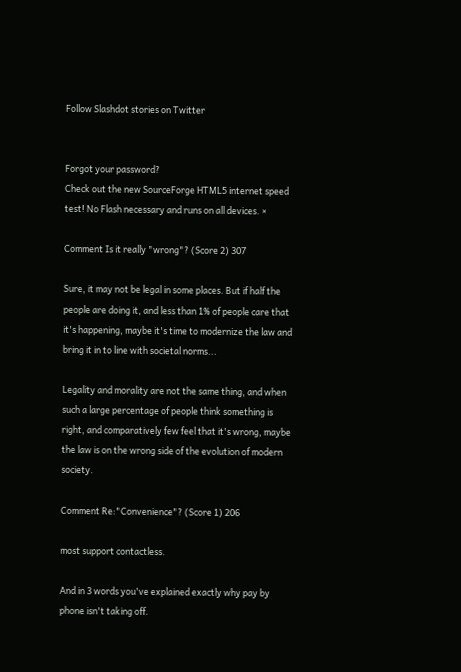Follow Slashdot stories on Twitter


Forgot your password?
Check out the new SourceForge HTML5 internet speed test! No Flash necessary and runs on all devices. ×

Comment Is it really "wrong"? (Score 2) 307

Sure, it may not be legal in some places. But if half the people are doing it, and less than 1% of people care that it's happening, maybe it's time to modernize the law and bring it in to line with societal norms...

Legality and morality are not the same thing, and when such a large percentage of people think something is right, and comparatively few feel that it's wrong, maybe the law is on the wrong side of the evolution of modern society.

Comment Re:"Convenience"? (Score 1) 206

most support contactless.

And in 3 words you've explained exactly why pay by phone isn't taking off.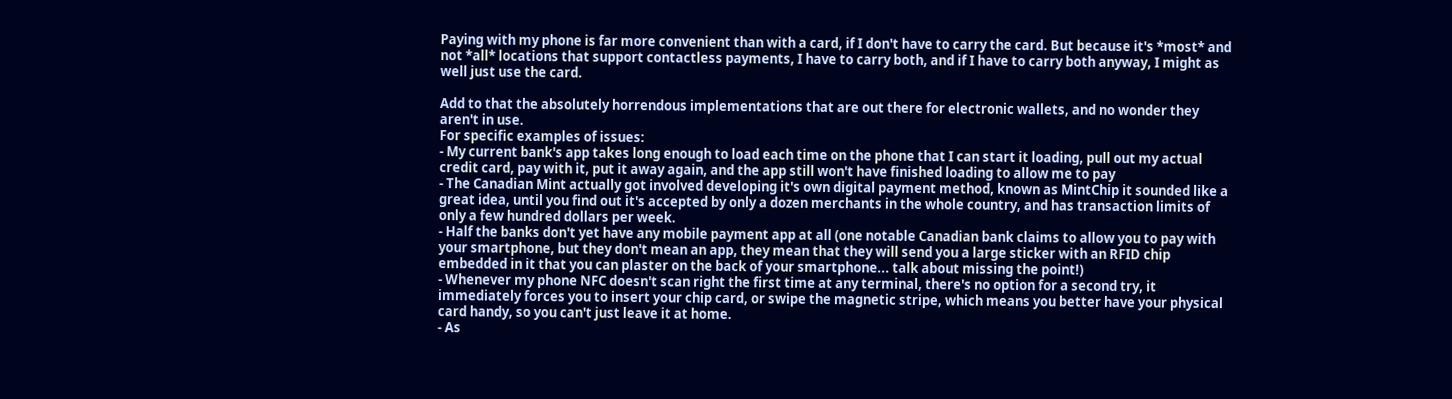Paying with my phone is far more convenient than with a card, if I don't have to carry the card. But because it's *most* and not *all* locations that support contactless payments, I have to carry both, and if I have to carry both anyway, I might as well just use the card.

Add to that the absolutely horrendous implementations that are out there for electronic wallets, and no wonder they aren't in use.
For specific examples of issues:
- My current bank's app takes long enough to load each time on the phone that I can start it loading, pull out my actual credit card, pay with it, put it away again, and the app still won't have finished loading to allow me to pay
- The Canadian Mint actually got involved developing it's own digital payment method, known as MintChip it sounded like a great idea, until you find out it's accepted by only a dozen merchants in the whole country, and has transaction limits of only a few hundred dollars per week.
- Half the banks don't yet have any mobile payment app at all (one notable Canadian bank claims to allow you to pay with your smartphone, but they don't mean an app, they mean that they will send you a large sticker with an RFID chip embedded in it that you can plaster on the back of your smartphone... talk about missing the point!)
- Whenever my phone NFC doesn't scan right the first time at any terminal, there's no option for a second try, it immediately forces you to insert your chip card, or swipe the magnetic stripe, which means you better have your physical card handy, so you can't just leave it at home.
- As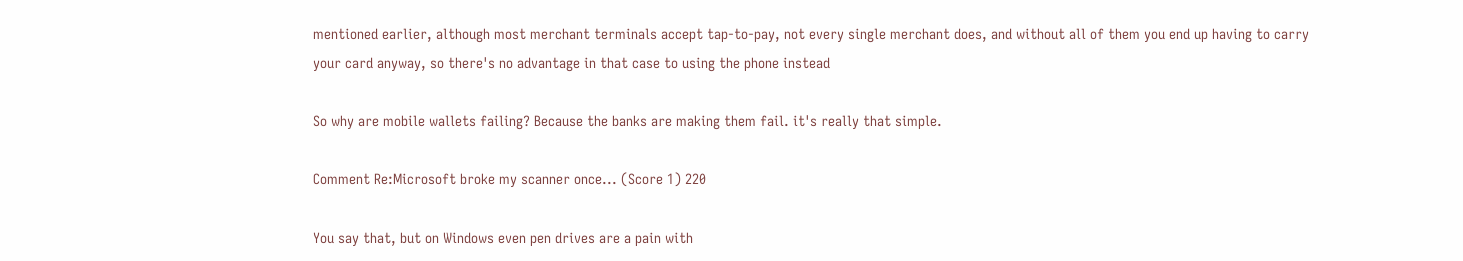mentioned earlier, although most merchant terminals accept tap-to-pay, not every single merchant does, and without all of them you end up having to carry your card anyway, so there's no advantage in that case to using the phone instead

So why are mobile wallets failing? Because the banks are making them fail. it's really that simple.

Comment Re:Microsoft broke my scanner once... (Score 1) 220

You say that, but on Windows even pen drives are a pain with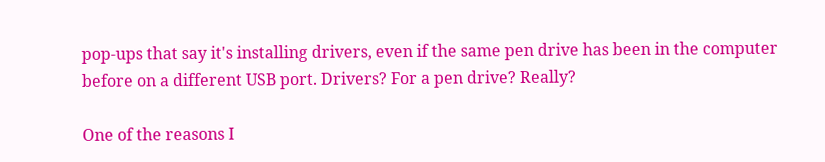pop-ups that say it's installing drivers, even if the same pen drive has been in the computer before on a different USB port. Drivers? For a pen drive? Really?

One of the reasons I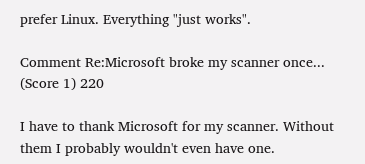prefer Linux. Everything "just works".

Comment Re:Microsoft broke my scanner once... (Score 1) 220

I have to thank Microsoft for my scanner. Without them I probably wouldn't even have one.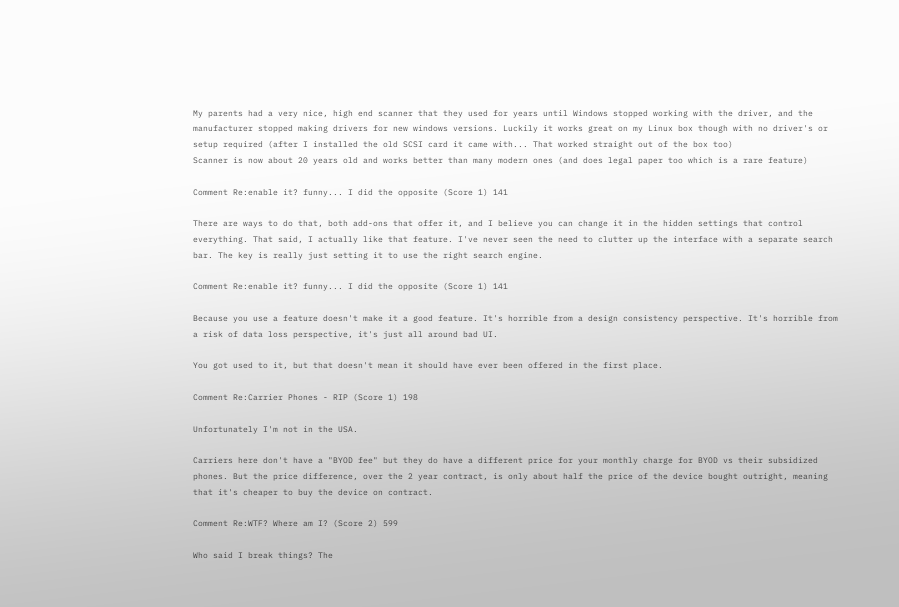My parents had a very nice, high end scanner that they used for years until Windows stopped working with the driver, and the manufacturer stopped making drivers for new windows versions. Luckily it works great on my Linux box though with no driver's or setup required (after I installed the old SCSI card it came with... That worked straight out of the box too)
Scanner is now about 20 years old and works better than many modern ones (and does legal paper too which is a rare feature)

Comment Re:enable it? funny... I did the opposite (Score 1) 141

There are ways to do that, both add-ons that offer it, and I believe you can change it in the hidden settings that control everything. That said, I actually like that feature. I've never seen the need to clutter up the interface with a separate search bar. The key is really just setting it to use the right search engine.

Comment Re:enable it? funny... I did the opposite (Score 1) 141

Because you use a feature doesn't make it a good feature. It's horrible from a design consistency perspective. It's horrible from a risk of data loss perspective, it's just all around bad UI.

You got used to it, but that doesn't mean it should have ever been offered in the first place.

Comment Re:Carrier Phones - RIP (Score 1) 198

Unfortunately I'm not in the USA.

Carriers here don't have a "BYOD fee" but they do have a different price for your monthly charge for BYOD vs their subsidized phones. But the price difference, over the 2 year contract, is only about half the price of the device bought outright, meaning that it's cheaper to buy the device on contract.

Comment Re:WTF? Where am I? (Score 2) 599

Who said I break things? The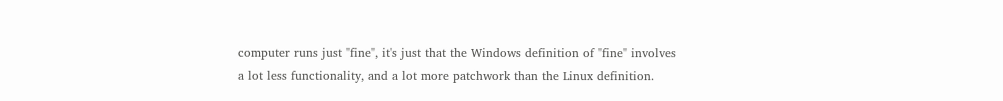computer runs just "fine", it's just that the Windows definition of "fine" involves a lot less functionality, and a lot more patchwork than the Linux definition.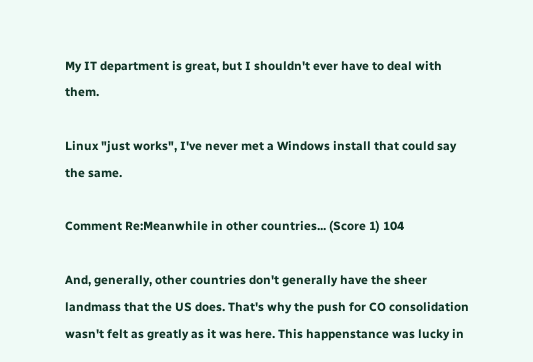My IT department is great, but I shouldn't ever have to deal with them.

Linux "just works", I've never met a Windows install that could say the same.

Comment Re:Meanwhile in other countries... (Score 1) 104

And, generally, other countries don't generally have the sheer landmass that the US does. That's why the push for CO consolidation wasn't felt as greatly as it was here. This happenstance was lucky in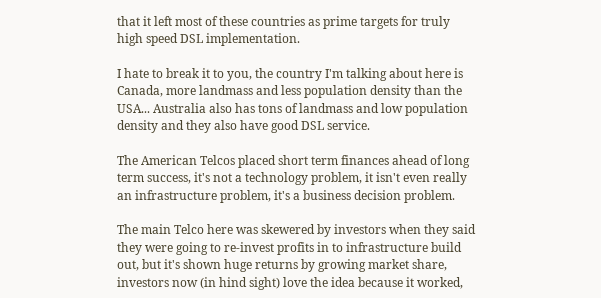that it left most of these countries as prime targets for truly high speed DSL implementation.

I hate to break it to you, the country I'm talking about here is Canada, more landmass and less population density than the USA... Australia also has tons of landmass and low population density and they also have good DSL service.

The American Telcos placed short term finances ahead of long term success, it's not a technology problem, it isn't even really an infrastructure problem, it's a business decision problem.

The main Telco here was skewered by investors when they said they were going to re-invest profits in to infrastructure build out, but it's shown huge returns by growing market share, investors now (in hind sight) love the idea because it worked,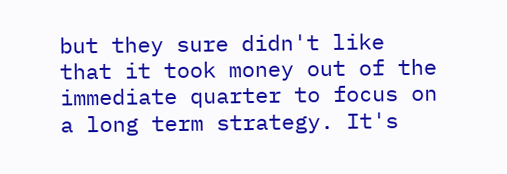but they sure didn't like that it took money out of the immediate quarter to focus on a long term strategy. It's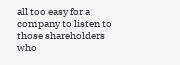all too easy for a company to listen to those shareholders who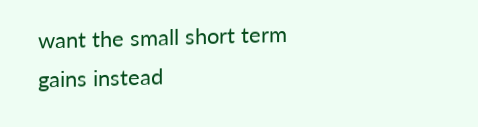want the small short term gains instead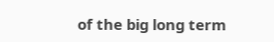of the big long term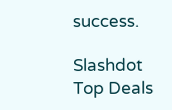success.

Slashdot Top Deals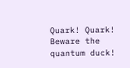Quark! Quark! Beware the quantum duck!